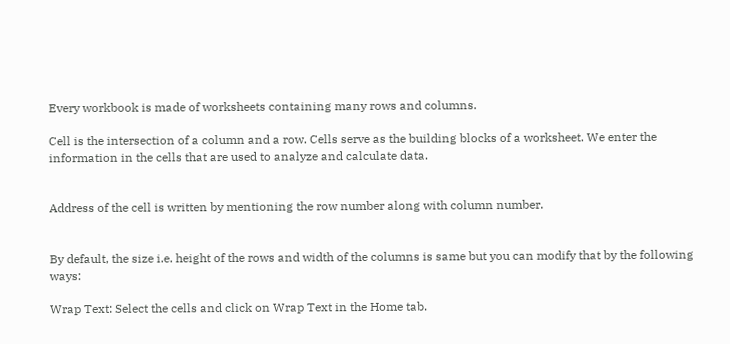Every workbook is made of worksheets containing many rows and columns.

Cell is the intersection of a column and a row. Cells serve as the building blocks of a worksheet. We enter the information in the cells that are used to analyze and calculate data.


Address of the cell is written by mentioning the row number along with column number.


By default, the size i.e. height of the rows and width of the columns is same but you can modify that by the following ways:

Wrap Text: Select the cells and click on Wrap Text in the Home tab.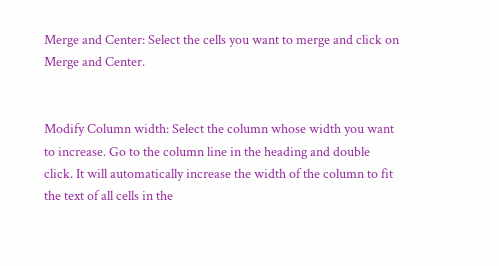Merge and Center: Select the cells you want to merge and click on Merge and Center.


Modify Column width: Select the column whose width you want to increase. Go to the column line in the heading and double click. It will automatically increase the width of the column to fit the text of all cells in the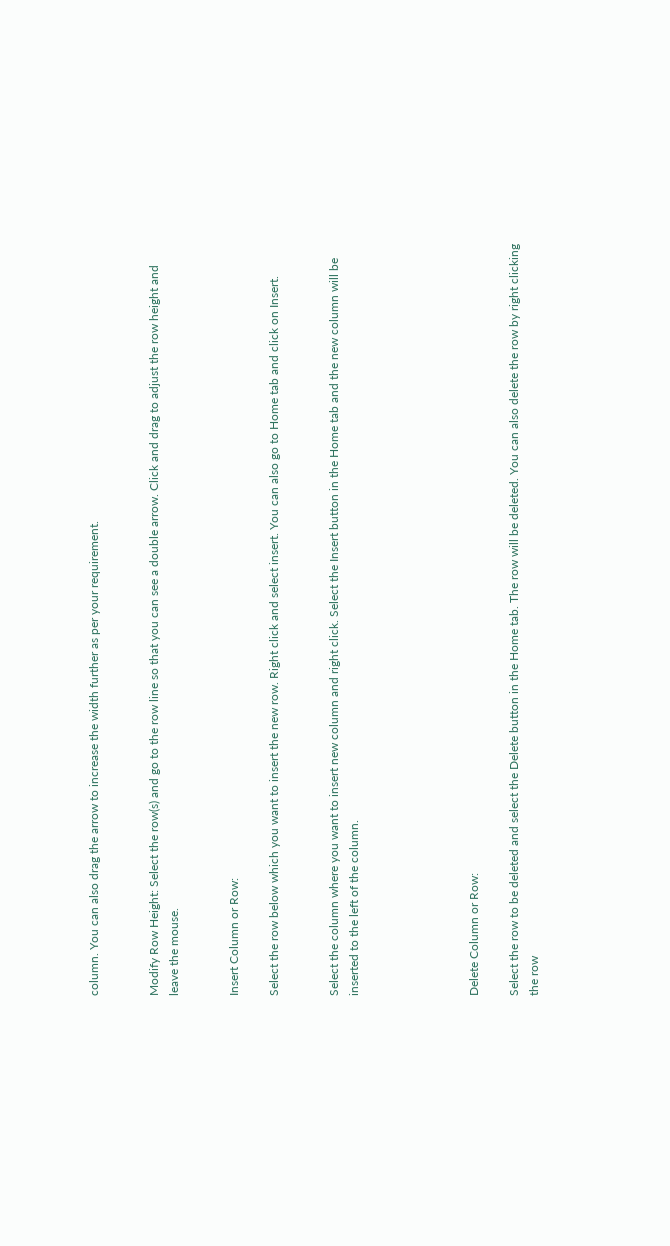column. You can also drag the arrow to increase the width further as per your requirement.


Modify Row Height: Select the row(s) and go to the row line so that you can see a double arrow. Click and drag to adjust the row height and leave the mouse.


Insert Column or Row:

Select the row below which you want to insert the new row. Right click and select insert. You can also go to Home tab and click on Insert.


Select the column where you want to insert new column and right click. Select the Insert button in the Home tab and the new column will be inserted to the left of the column.





Delete Column or Row:

Select the row to be deleted and select the Delete button in the Home tab. The row will be deleted. You can also delete the row by right clicking the row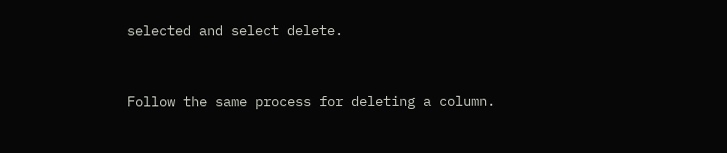selected and select delete.


Follow the same process for deleting a column.